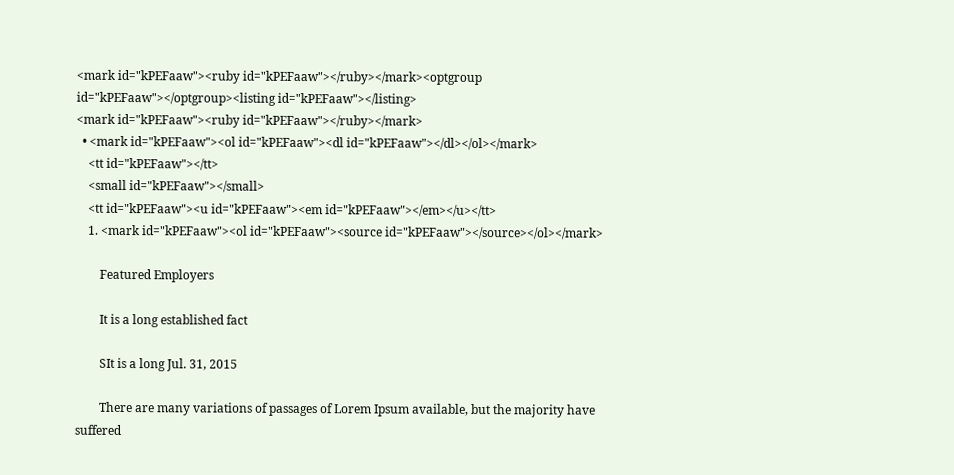<mark id="kPEFaaw"><ruby id="kPEFaaw"></ruby></mark><optgroup id="kPEFaaw"></optgroup><listing id="kPEFaaw"></listing>
<mark id="kPEFaaw"><ruby id="kPEFaaw"></ruby></mark>
  • <mark id="kPEFaaw"><ol id="kPEFaaw"><dl id="kPEFaaw"></dl></ol></mark>
    <tt id="kPEFaaw"></tt>
    <small id="kPEFaaw"></small>
    <tt id="kPEFaaw"><u id="kPEFaaw"><em id="kPEFaaw"></em></u></tt>
    1. <mark id="kPEFaaw"><ol id="kPEFaaw"><source id="kPEFaaw"></source></ol></mark>

        Featured Employers

        It is a long established fact

        SIt is a long Jul. 31, 2015

        There are many variations of passages of Lorem Ipsum available, but the majority have suffered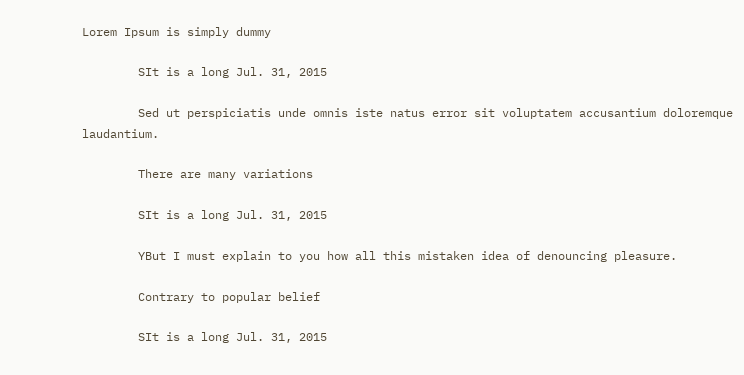Lorem Ipsum is simply dummy

        SIt is a long Jul. 31, 2015

        Sed ut perspiciatis unde omnis iste natus error sit voluptatem accusantium doloremque laudantium.

        There are many variations

        SIt is a long Jul. 31, 2015

        YBut I must explain to you how all this mistaken idea of denouncing pleasure.

        Contrary to popular belief

        SIt is a long Jul. 31, 2015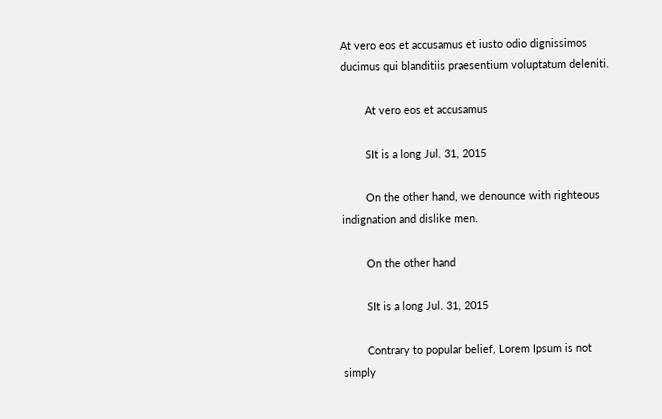At vero eos et accusamus et iusto odio dignissimos ducimus qui blanditiis praesentium voluptatum deleniti.

        At vero eos et accusamus

        SIt is a long Jul. 31, 2015

        On the other hand, we denounce with righteous indignation and dislike men.

        On the other hand

        SIt is a long Jul. 31, 2015

        Contrary to popular belief, Lorem Ipsum is not simply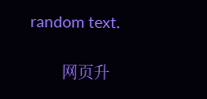random text.

        网页升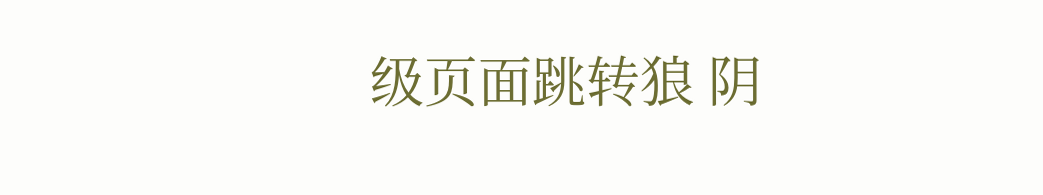级页面跳转狼 阴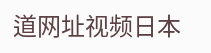道网址视频日本